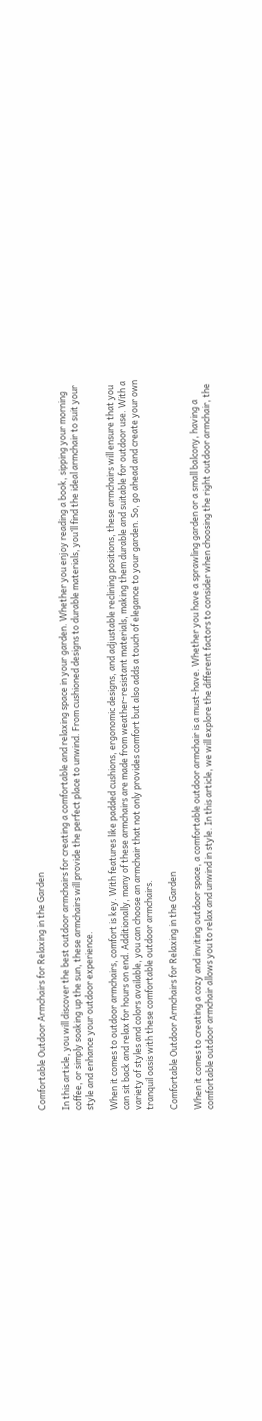Comfortable Outdoor Armchairs for Relaxing in the Garden

In this article, you will discover the best outdoor armchairs for creating a comfortable and relaxing space in your garden. Whether you enjoy reading a book, sipping your morning coffee, or simply soaking up the sun, these armchairs will provide the perfect place to unwind. From cushioned designs to durable materials, you’ll find the ideal armchair to suit your style and enhance your outdoor experience.

When it comes to outdoor armchairs, comfort is key. With features like padded cushions, ergonomic designs, and adjustable reclining positions, these armchairs will ensure that you can sit back and relax for hours on end. Additionally, many of these armchairs are made from weather-resistant materials, making them durable and suitable for outdoor use. With a variety of styles and colors available, you can choose an armchair that not only provides comfort but also adds a touch of elegance to your garden. So, go ahead and create your own tranquil oasis with these comfortable outdoor armchairs.

Comfortable Outdoor Armchairs for Relaxing in the Garden

When it comes to creating a cozy and inviting outdoor space, a comfortable outdoor armchair is a must-have. Whether you have a sprawling garden or a small balcony, having a comfortable outdoor armchair allows you to relax and unwind in style. In this article, we will explore the different factors to consider when choosing the right outdoor armchair, the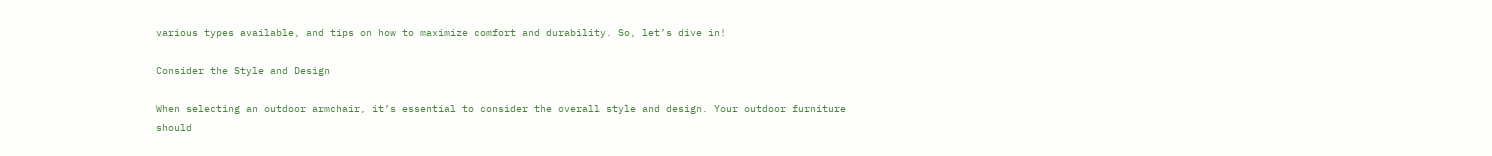various types available, and tips on how to maximize comfort and durability. So, let’s dive in!

Consider the Style and Design

When selecting an outdoor armchair, it’s essential to consider the overall style and design. Your outdoor furniture should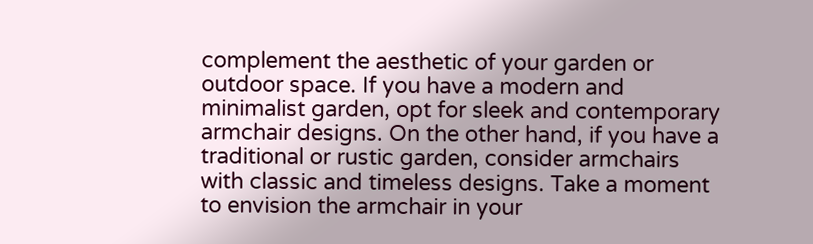complement the aesthetic of your garden or outdoor space. If you have a modern and minimalist garden, opt for sleek and contemporary armchair designs. On the other hand, if you have a traditional or rustic garden, consider armchairs with classic and timeless designs. Take a moment to envision the armchair in your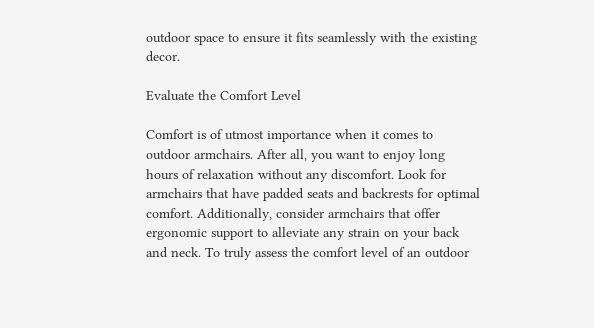outdoor space to ensure it fits seamlessly with the existing decor.

Evaluate the Comfort Level

Comfort is of utmost importance when it comes to outdoor armchairs. After all, you want to enjoy long hours of relaxation without any discomfort. Look for armchairs that have padded seats and backrests for optimal comfort. Additionally, consider armchairs that offer ergonomic support to alleviate any strain on your back and neck. To truly assess the comfort level of an outdoor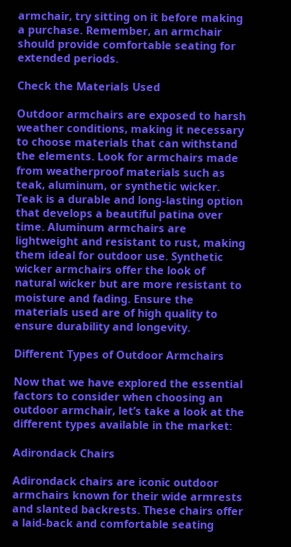armchair, try sitting on it before making a purchase. Remember, an armchair should provide comfortable seating for extended periods.

Check the Materials Used

Outdoor armchairs are exposed to harsh weather conditions, making it necessary to choose materials that can withstand the elements. Look for armchairs made from weatherproof materials such as teak, aluminum, or synthetic wicker. Teak is a durable and long-lasting option that develops a beautiful patina over time. Aluminum armchairs are lightweight and resistant to rust, making them ideal for outdoor use. Synthetic wicker armchairs offer the look of natural wicker but are more resistant to moisture and fading. Ensure the materials used are of high quality to ensure durability and longevity.

Different Types of Outdoor Armchairs

Now that we have explored the essential factors to consider when choosing an outdoor armchair, let’s take a look at the different types available in the market:

Adirondack Chairs

Adirondack chairs are iconic outdoor armchairs known for their wide armrests and slanted backrests. These chairs offer a laid-back and comfortable seating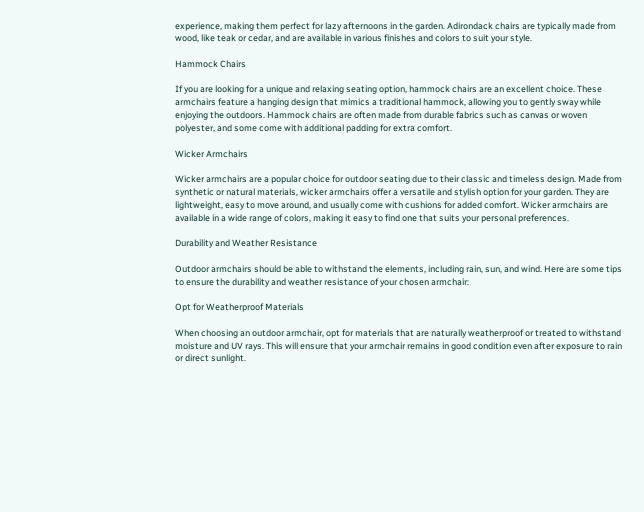experience, making them perfect for lazy afternoons in the garden. Adirondack chairs are typically made from wood, like teak or cedar, and are available in various finishes and colors to suit your style.

Hammock Chairs

If you are looking for a unique and relaxing seating option, hammock chairs are an excellent choice. These armchairs feature a hanging design that mimics a traditional hammock, allowing you to gently sway while enjoying the outdoors. Hammock chairs are often made from durable fabrics such as canvas or woven polyester, and some come with additional padding for extra comfort.

Wicker Armchairs

Wicker armchairs are a popular choice for outdoor seating due to their classic and timeless design. Made from synthetic or natural materials, wicker armchairs offer a versatile and stylish option for your garden. They are lightweight, easy to move around, and usually come with cushions for added comfort. Wicker armchairs are available in a wide range of colors, making it easy to find one that suits your personal preferences.

Durability and Weather Resistance

Outdoor armchairs should be able to withstand the elements, including rain, sun, and wind. Here are some tips to ensure the durability and weather resistance of your chosen armchair:

Opt for Weatherproof Materials

When choosing an outdoor armchair, opt for materials that are naturally weatherproof or treated to withstand moisture and UV rays. This will ensure that your armchair remains in good condition even after exposure to rain or direct sunlight.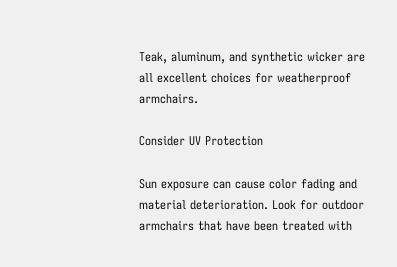Teak, aluminum, and synthetic wicker are all excellent choices for weatherproof armchairs.

Consider UV Protection

Sun exposure can cause color fading and material deterioration. Look for outdoor armchairs that have been treated with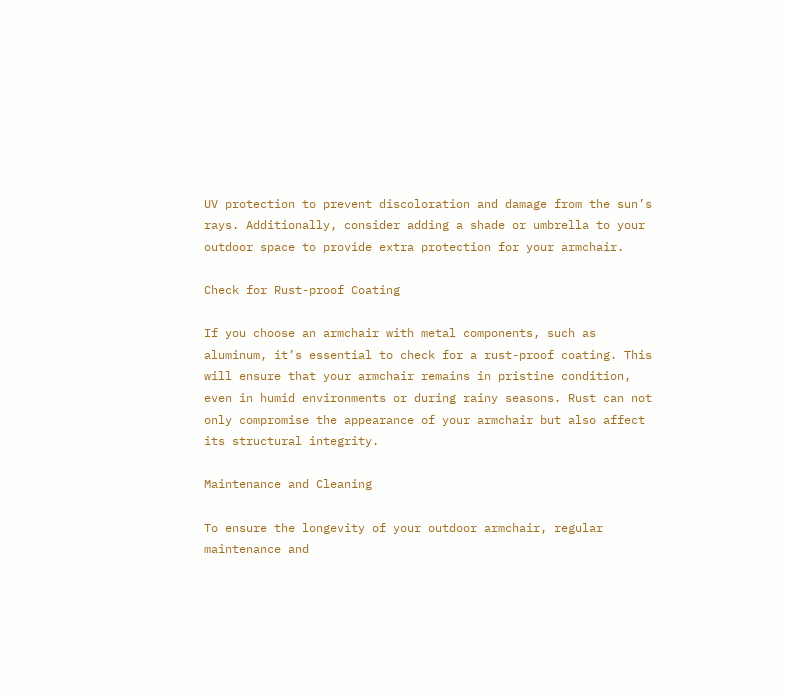UV protection to prevent discoloration and damage from the sun’s rays. Additionally, consider adding a shade or umbrella to your outdoor space to provide extra protection for your armchair.

Check for Rust-proof Coating

If you choose an armchair with metal components, such as aluminum, it’s essential to check for a rust-proof coating. This will ensure that your armchair remains in pristine condition, even in humid environments or during rainy seasons. Rust can not only compromise the appearance of your armchair but also affect its structural integrity.

Maintenance and Cleaning

To ensure the longevity of your outdoor armchair, regular maintenance and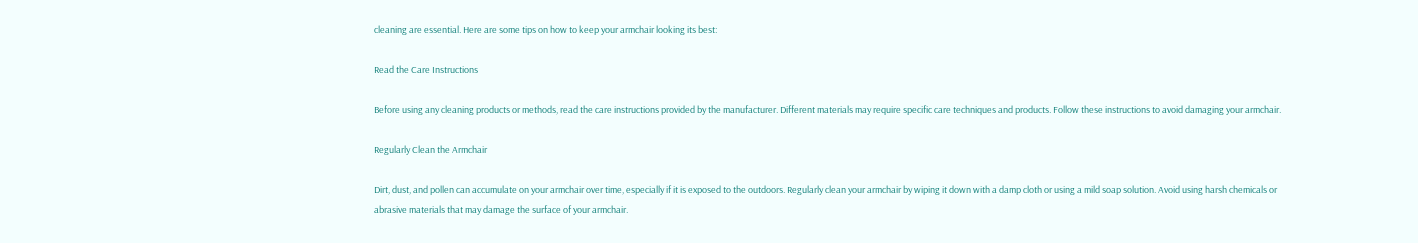cleaning are essential. Here are some tips on how to keep your armchair looking its best:

Read the Care Instructions

Before using any cleaning products or methods, read the care instructions provided by the manufacturer. Different materials may require specific care techniques and products. Follow these instructions to avoid damaging your armchair.

Regularly Clean the Armchair

Dirt, dust, and pollen can accumulate on your armchair over time, especially if it is exposed to the outdoors. Regularly clean your armchair by wiping it down with a damp cloth or using a mild soap solution. Avoid using harsh chemicals or abrasive materials that may damage the surface of your armchair.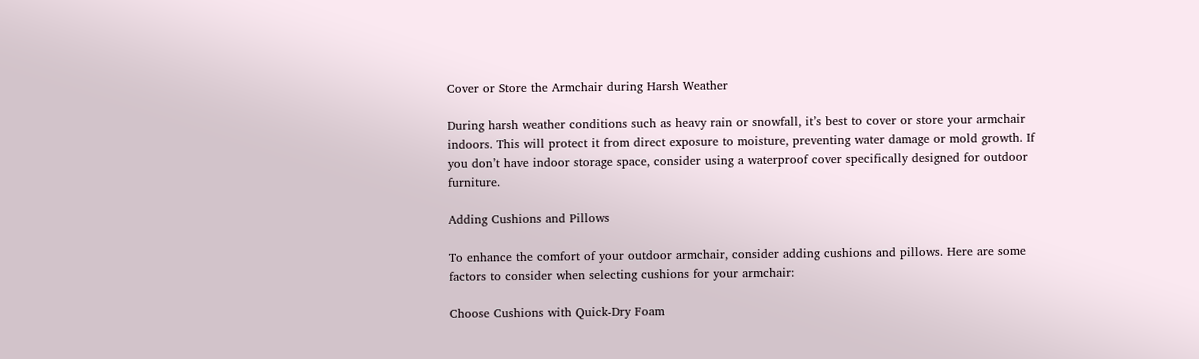Cover or Store the Armchair during Harsh Weather

During harsh weather conditions such as heavy rain or snowfall, it’s best to cover or store your armchair indoors. This will protect it from direct exposure to moisture, preventing water damage or mold growth. If you don’t have indoor storage space, consider using a waterproof cover specifically designed for outdoor furniture.

Adding Cushions and Pillows

To enhance the comfort of your outdoor armchair, consider adding cushions and pillows. Here are some factors to consider when selecting cushions for your armchair:

Choose Cushions with Quick-Dry Foam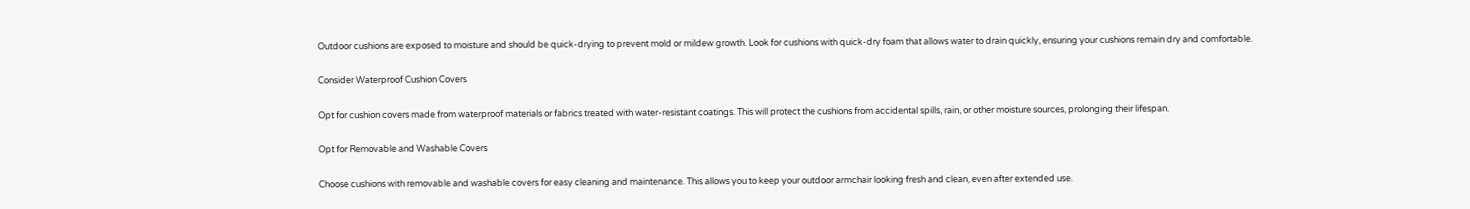Outdoor cushions are exposed to moisture and should be quick-drying to prevent mold or mildew growth. Look for cushions with quick-dry foam that allows water to drain quickly, ensuring your cushions remain dry and comfortable.

Consider Waterproof Cushion Covers

Opt for cushion covers made from waterproof materials or fabrics treated with water-resistant coatings. This will protect the cushions from accidental spills, rain, or other moisture sources, prolonging their lifespan.

Opt for Removable and Washable Covers

Choose cushions with removable and washable covers for easy cleaning and maintenance. This allows you to keep your outdoor armchair looking fresh and clean, even after extended use.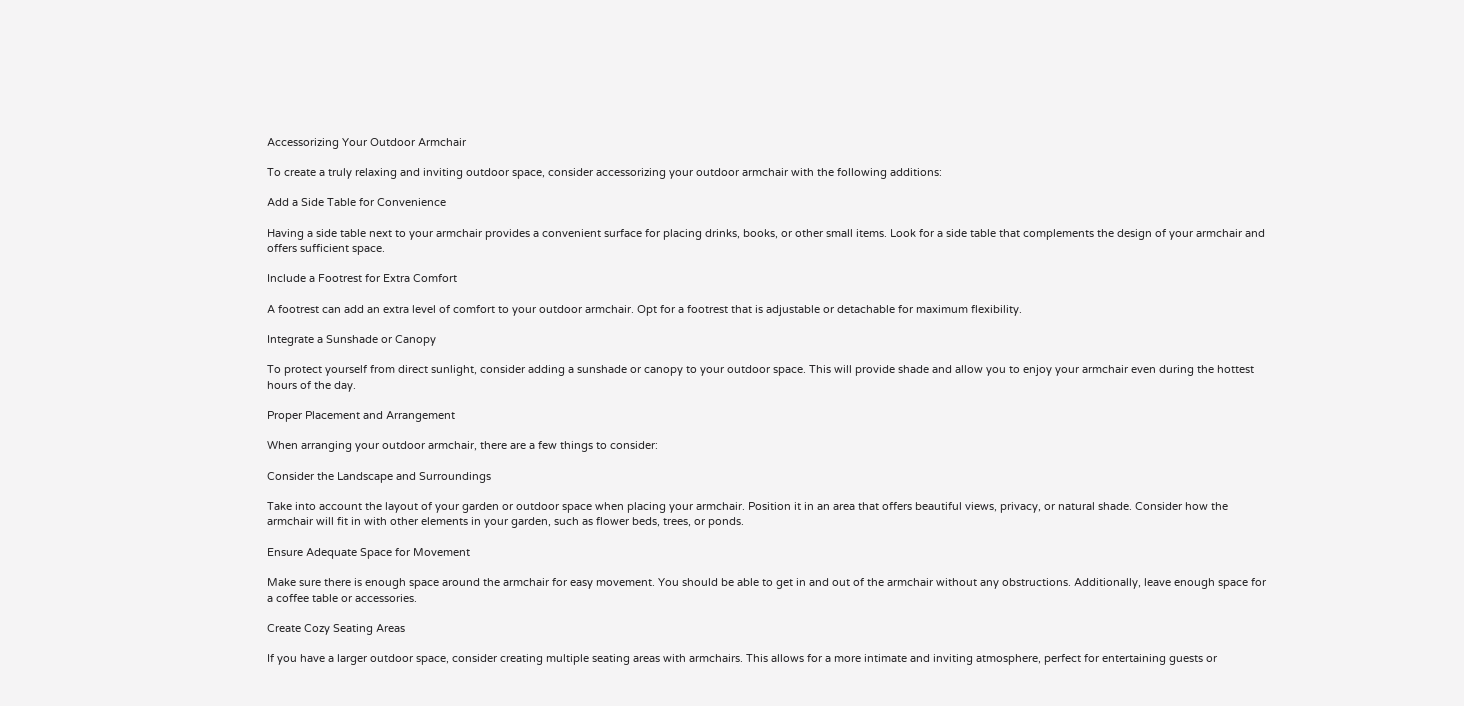Accessorizing Your Outdoor Armchair

To create a truly relaxing and inviting outdoor space, consider accessorizing your outdoor armchair with the following additions:

Add a Side Table for Convenience

Having a side table next to your armchair provides a convenient surface for placing drinks, books, or other small items. Look for a side table that complements the design of your armchair and offers sufficient space.

Include a Footrest for Extra Comfort

A footrest can add an extra level of comfort to your outdoor armchair. Opt for a footrest that is adjustable or detachable for maximum flexibility.

Integrate a Sunshade or Canopy

To protect yourself from direct sunlight, consider adding a sunshade or canopy to your outdoor space. This will provide shade and allow you to enjoy your armchair even during the hottest hours of the day.

Proper Placement and Arrangement

When arranging your outdoor armchair, there are a few things to consider:

Consider the Landscape and Surroundings

Take into account the layout of your garden or outdoor space when placing your armchair. Position it in an area that offers beautiful views, privacy, or natural shade. Consider how the armchair will fit in with other elements in your garden, such as flower beds, trees, or ponds.

Ensure Adequate Space for Movement

Make sure there is enough space around the armchair for easy movement. You should be able to get in and out of the armchair without any obstructions. Additionally, leave enough space for a coffee table or accessories.

Create Cozy Seating Areas

If you have a larger outdoor space, consider creating multiple seating areas with armchairs. This allows for a more intimate and inviting atmosphere, perfect for entertaining guests or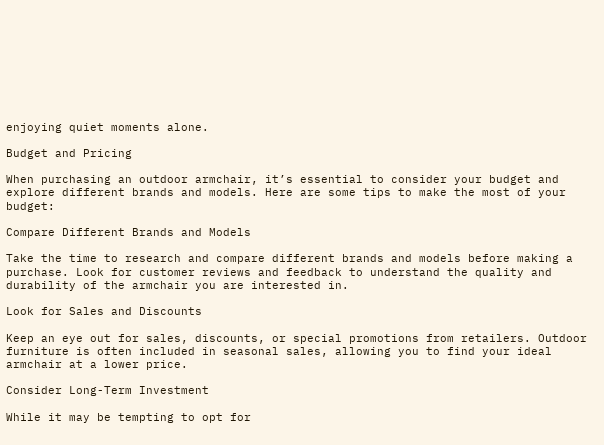enjoying quiet moments alone.

Budget and Pricing

When purchasing an outdoor armchair, it’s essential to consider your budget and explore different brands and models. Here are some tips to make the most of your budget:

Compare Different Brands and Models

Take the time to research and compare different brands and models before making a purchase. Look for customer reviews and feedback to understand the quality and durability of the armchair you are interested in.

Look for Sales and Discounts

Keep an eye out for sales, discounts, or special promotions from retailers. Outdoor furniture is often included in seasonal sales, allowing you to find your ideal armchair at a lower price.

Consider Long-Term Investment

While it may be tempting to opt for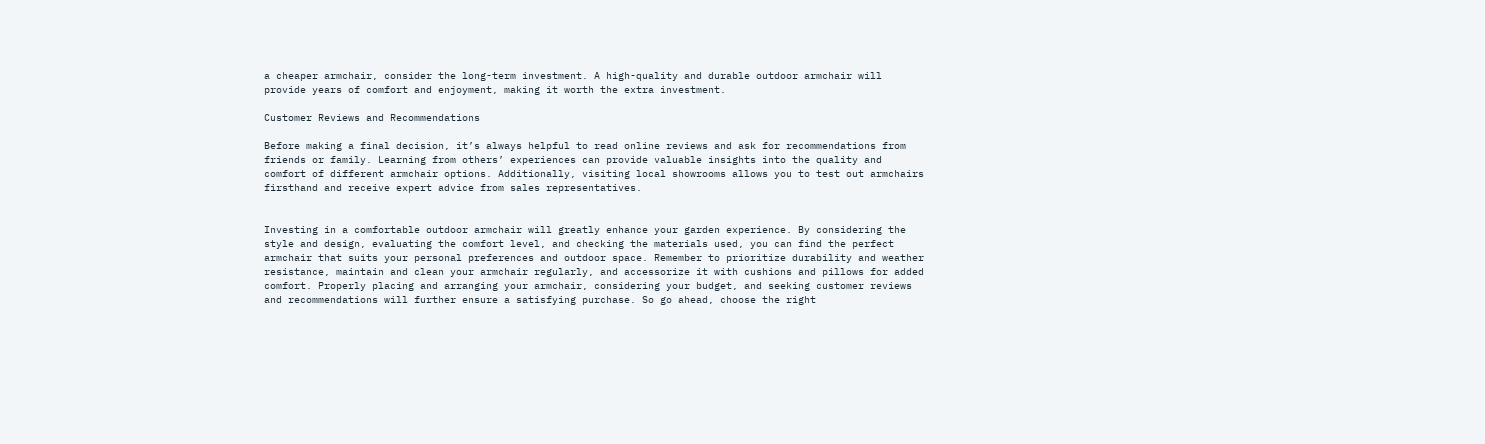a cheaper armchair, consider the long-term investment. A high-quality and durable outdoor armchair will provide years of comfort and enjoyment, making it worth the extra investment.

Customer Reviews and Recommendations

Before making a final decision, it’s always helpful to read online reviews and ask for recommendations from friends or family. Learning from others’ experiences can provide valuable insights into the quality and comfort of different armchair options. Additionally, visiting local showrooms allows you to test out armchairs firsthand and receive expert advice from sales representatives.


Investing in a comfortable outdoor armchair will greatly enhance your garden experience. By considering the style and design, evaluating the comfort level, and checking the materials used, you can find the perfect armchair that suits your personal preferences and outdoor space. Remember to prioritize durability and weather resistance, maintain and clean your armchair regularly, and accessorize it with cushions and pillows for added comfort. Properly placing and arranging your armchair, considering your budget, and seeking customer reviews and recommendations will further ensure a satisfying purchase. So go ahead, choose the right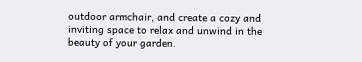outdoor armchair, and create a cozy and inviting space to relax and unwind in the beauty of your garden.